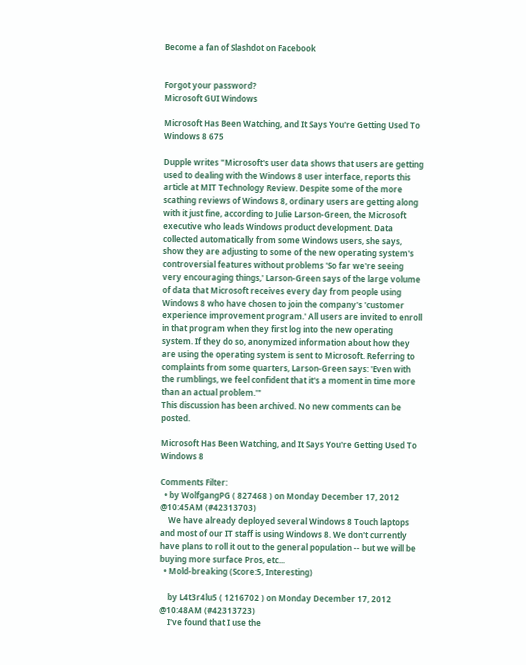Become a fan of Slashdot on Facebook


Forgot your password?
Microsoft GUI Windows

Microsoft Has Been Watching, and It Says You're Getting Used To Windows 8 675

Dupple writes "Microsoft's user data shows that users are getting used to dealing with the Windows 8 user interface, reports this article at MIT Technology Review. Despite some of the more scathing reviews of Windows 8, ordinary users are getting along with it just fine, according to Julie Larson-Green, the Microsoft executive who leads Windows product development. Data collected automatically from some Windows users, she says, show they are adjusting to some of the new operating system's controversial features without problems 'So far we're seeing very encouraging things,' Larson-Green says of the large volume of data that Microsoft receives every day from people using Windows 8 who have chosen to join the company's 'customer experience improvement program.' All users are invited to enroll in that program when they first log into the new operating system. If they do so, anonymized information about how they are using the operating system is sent to Microsoft. Referring to complaints from some quarters, Larson-Green says: 'Even with the rumblings, we feel confident that it's a moment in time more than an actual problem.'"
This discussion has been archived. No new comments can be posted.

Microsoft Has Been Watching, and It Says You're Getting Used To Windows 8

Comments Filter:
  • by WolfgangPG ( 827468 ) on Monday December 17, 2012 @10:45AM (#42313703)
    We have already deployed several Windows 8 Touch laptops and most of our IT staff is using Windows 8. We don't currently have plans to roll it out to the general population -- but we will be buying more surface Pros, etc...
  • Mold-breaking (Score:5, Interesting)

    by L4t3r4lu5 ( 1216702 ) on Monday December 17, 2012 @10:48AM (#42313723)
    I've found that I use the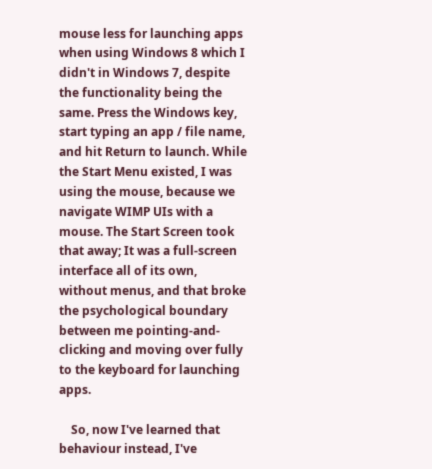mouse less for launching apps when using Windows 8 which I didn't in Windows 7, despite the functionality being the same. Press the Windows key, start typing an app / file name, and hit Return to launch. While the Start Menu existed, I was using the mouse, because we navigate WIMP UIs with a mouse. The Start Screen took that away; It was a full-screen interface all of its own, without menus, and that broke the psychological boundary between me pointing-and-clicking and moving over fully to the keyboard for launching apps.

    So, now I've learned that behaviour instead, I've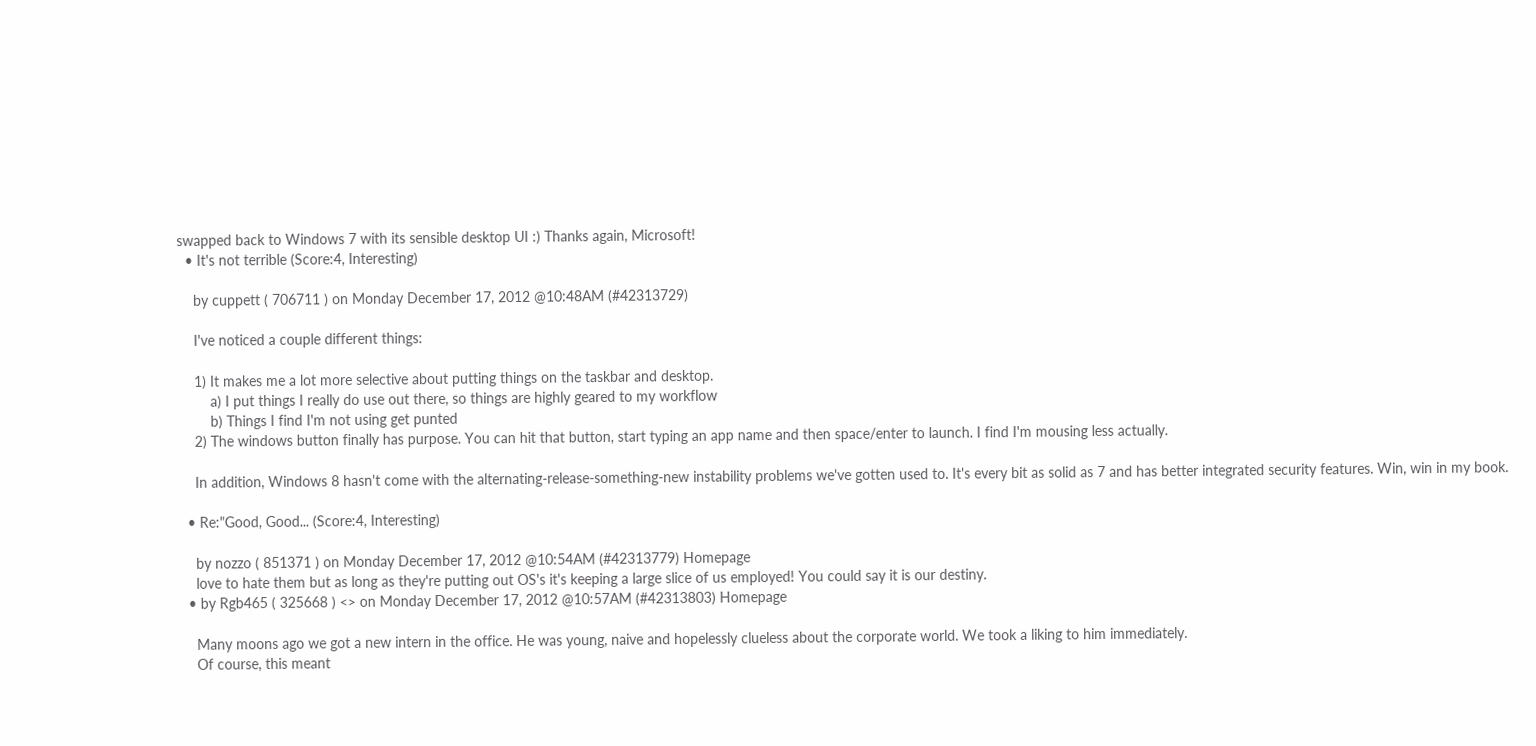swapped back to Windows 7 with its sensible desktop UI :) Thanks again, Microsoft!
  • It's not terrible (Score:4, Interesting)

    by cuppett ( 706711 ) on Monday December 17, 2012 @10:48AM (#42313729)

    I've noticed a couple different things:

    1) It makes me a lot more selective about putting things on the taskbar and desktop.
        a) I put things I really do use out there, so things are highly geared to my workflow
        b) Things I find I'm not using get punted
    2) The windows button finally has purpose. You can hit that button, start typing an app name and then space/enter to launch. I find I'm mousing less actually.

    In addition, Windows 8 hasn't come with the alternating-release-something-new instability problems we've gotten used to. It's every bit as solid as 7 and has better integrated security features. Win, win in my book.

  • Re:"Good, Good... (Score:4, Interesting)

    by nozzo ( 851371 ) on Monday December 17, 2012 @10:54AM (#42313779) Homepage
    love to hate them but as long as they're putting out OS's it's keeping a large slice of us employed! You could say it is our destiny.
  • by Rgb465 ( 325668 ) <> on Monday December 17, 2012 @10:57AM (#42313803) Homepage

    Many moons ago we got a new intern in the office. He was young, naive and hopelessly clueless about the corporate world. We took a liking to him immediately.
    Of course, this meant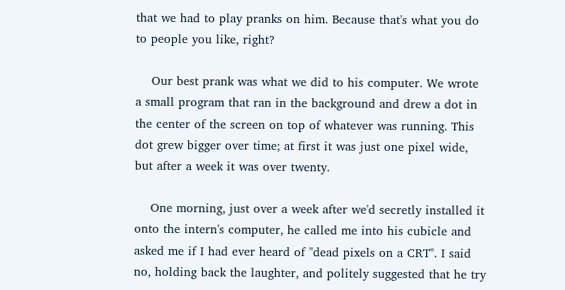that we had to play pranks on him. Because that's what you do to people you like, right?

    Our best prank was what we did to his computer. We wrote a small program that ran in the background and drew a dot in the center of the screen on top of whatever was running. This dot grew bigger over time; at first it was just one pixel wide, but after a week it was over twenty.

    One morning, just over a week after we'd secretly installed it onto the intern's computer, he called me into his cubicle and asked me if I had ever heard of "dead pixels on a CRT". I said no, holding back the laughter, and politely suggested that he try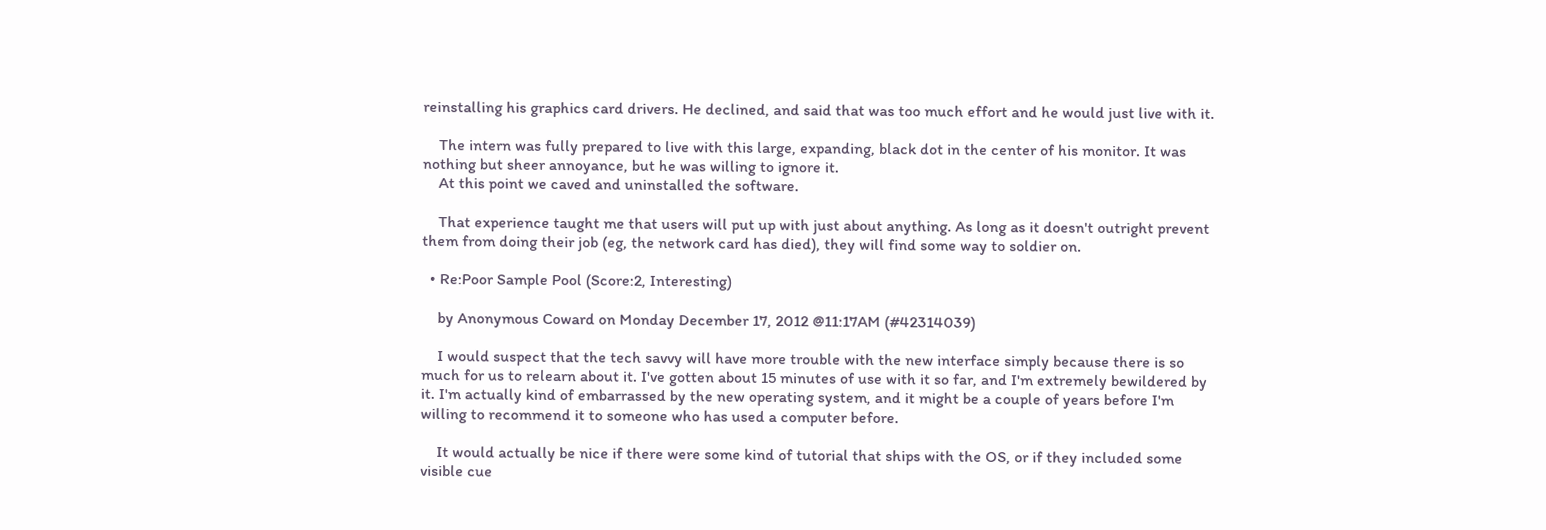reinstalling his graphics card drivers. He declined, and said that was too much effort and he would just live with it.

    The intern was fully prepared to live with this large, expanding, black dot in the center of his monitor. It was nothing but sheer annoyance, but he was willing to ignore it.
    At this point we caved and uninstalled the software.

    That experience taught me that users will put up with just about anything. As long as it doesn't outright prevent them from doing their job (eg, the network card has died), they will find some way to soldier on.

  • Re:Poor Sample Pool (Score:2, Interesting)

    by Anonymous Coward on Monday December 17, 2012 @11:17AM (#42314039)

    I would suspect that the tech savvy will have more trouble with the new interface simply because there is so much for us to relearn about it. I've gotten about 15 minutes of use with it so far, and I'm extremely bewildered by it. I'm actually kind of embarrassed by the new operating system, and it might be a couple of years before I'm willing to recommend it to someone who has used a computer before.

    It would actually be nice if there were some kind of tutorial that ships with the OS, or if they included some visible cue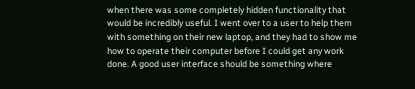when there was some completely hidden functionality that would be incredibly useful. I went over to a user to help them with something on their new laptop, and they had to show me how to operate their computer before I could get any work done. A good user interface should be something where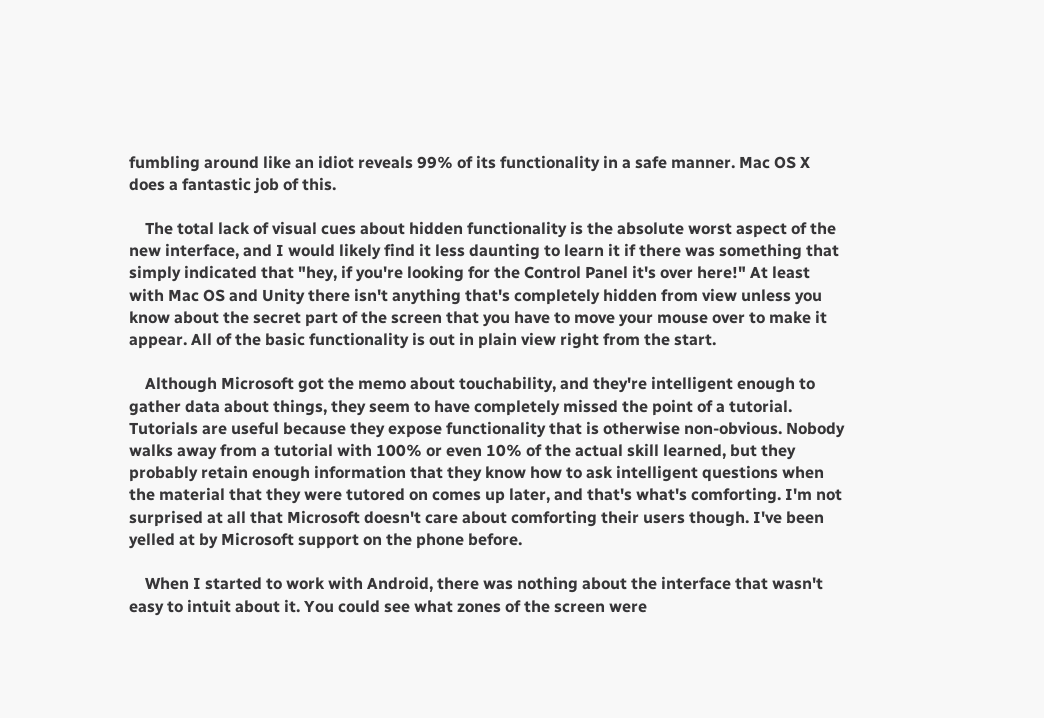fumbling around like an idiot reveals 99% of its functionality in a safe manner. Mac OS X does a fantastic job of this.

    The total lack of visual cues about hidden functionality is the absolute worst aspect of the new interface, and I would likely find it less daunting to learn it if there was something that simply indicated that "hey, if you're looking for the Control Panel it's over here!" At least with Mac OS and Unity there isn't anything that's completely hidden from view unless you know about the secret part of the screen that you have to move your mouse over to make it appear. All of the basic functionality is out in plain view right from the start.

    Although Microsoft got the memo about touchability, and they're intelligent enough to gather data about things, they seem to have completely missed the point of a tutorial. Tutorials are useful because they expose functionality that is otherwise non-obvious. Nobody walks away from a tutorial with 100% or even 10% of the actual skill learned, but they probably retain enough information that they know how to ask intelligent questions when the material that they were tutored on comes up later, and that's what's comforting. I'm not surprised at all that Microsoft doesn't care about comforting their users though. I've been yelled at by Microsoft support on the phone before.

    When I started to work with Android, there was nothing about the interface that wasn't easy to intuit about it. You could see what zones of the screen were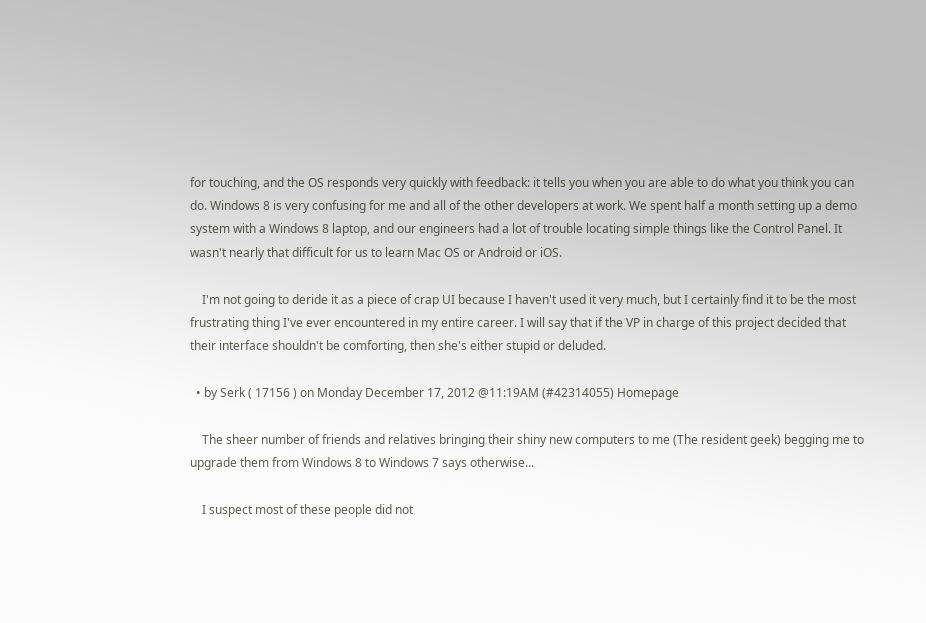for touching, and the OS responds very quickly with feedback: it tells you when you are able to do what you think you can do. Windows 8 is very confusing for me and all of the other developers at work. We spent half a month setting up a demo system with a Windows 8 laptop, and our engineers had a lot of trouble locating simple things like the Control Panel. It wasn't nearly that difficult for us to learn Mac OS or Android or iOS.

    I'm not going to deride it as a piece of crap UI because I haven't used it very much, but I certainly find it to be the most frustrating thing I've ever encountered in my entire career. I will say that if the VP in charge of this project decided that their interface shouldn't be comforting, then she's either stupid or deluded.

  • by Serk ( 17156 ) on Monday December 17, 2012 @11:19AM (#42314055) Homepage

    The sheer number of friends and relatives bringing their shiny new computers to me (The resident geek) begging me to upgrade them from Windows 8 to Windows 7 says otherwise...

    I suspect most of these people did not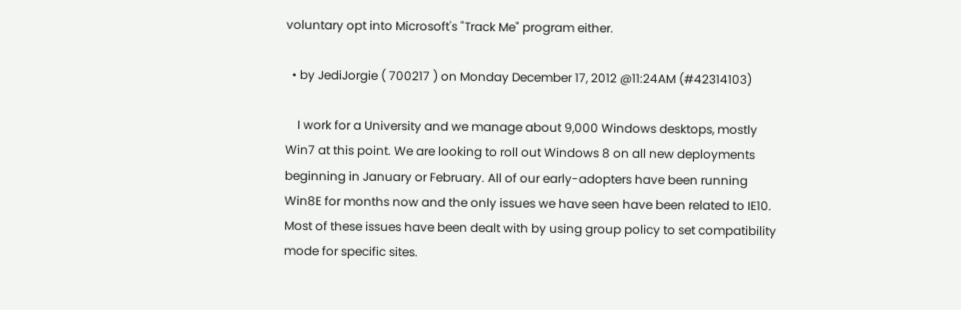voluntary opt into Microsoft's "Track Me" program either.

  • by JediJorgie ( 700217 ) on Monday December 17, 2012 @11:24AM (#42314103)

    I work for a University and we manage about 9,000 Windows desktops, mostly Win7 at this point. We are looking to roll out Windows 8 on all new deployments beginning in January or February. All of our early-adopters have been running Win8E for months now and the only issues we have seen have been related to IE10. Most of these issues have been dealt with by using group policy to set compatibility mode for specific sites.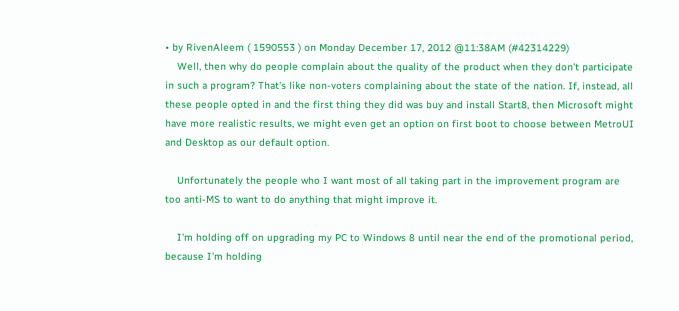• by RivenAleem ( 1590553 ) on Monday December 17, 2012 @11:38AM (#42314229)
    Well, then why do people complain about the quality of the product when they don't participate in such a program? That's like non-voters complaining about the state of the nation. If, instead, all these people opted in and the first thing they did was buy and install Start8, then Microsoft might have more realistic results, we might even get an option on first boot to choose between MetroUI and Desktop as our default option.

    Unfortunately the people who I want most of all taking part in the improvement program are too anti-MS to want to do anything that might improve it.

    I'm holding off on upgrading my PC to Windows 8 until near the end of the promotional period, because I'm holding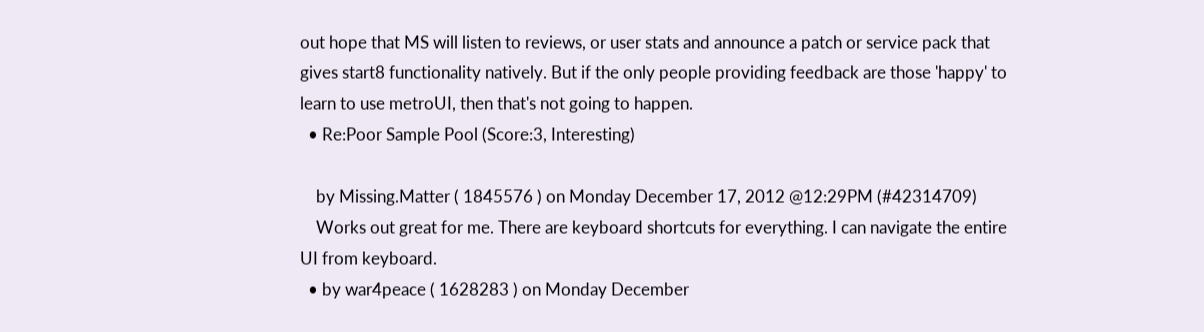out hope that MS will listen to reviews, or user stats and announce a patch or service pack that gives start8 functionality natively. But if the only people providing feedback are those 'happy' to learn to use metroUI, then that's not going to happen.
  • Re:Poor Sample Pool (Score:3, Interesting)

    by Missing.Matter ( 1845576 ) on Monday December 17, 2012 @12:29PM (#42314709)
    Works out great for me. There are keyboard shortcuts for everything. I can navigate the entire UI from keyboard.
  • by war4peace ( 1628283 ) on Monday December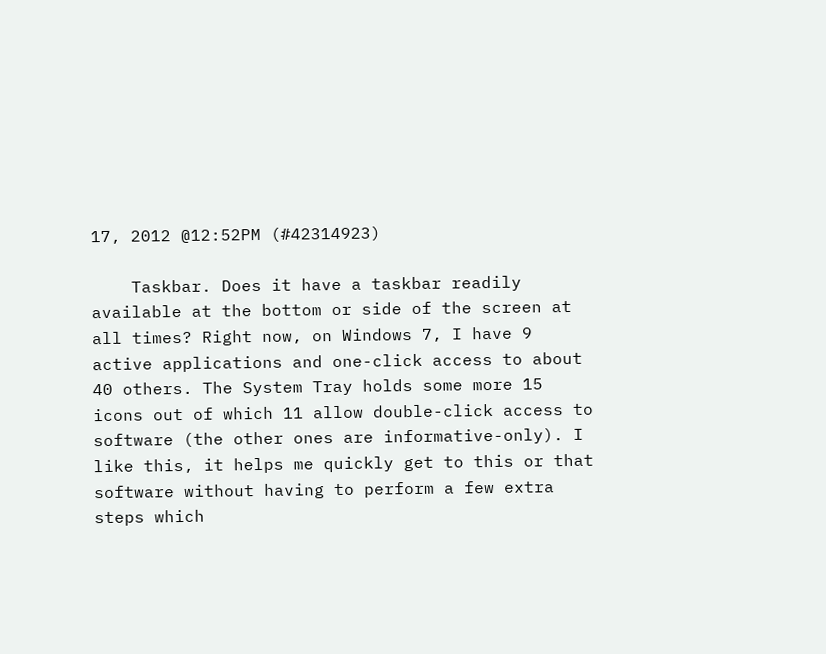17, 2012 @12:52PM (#42314923)

    Taskbar. Does it have a taskbar readily available at the bottom or side of the screen at all times? Right now, on Windows 7, I have 9 active applications and one-click access to about 40 others. The System Tray holds some more 15 icons out of which 11 allow double-click access to software (the other ones are informative-only). I like this, it helps me quickly get to this or that software without having to perform a few extra steps which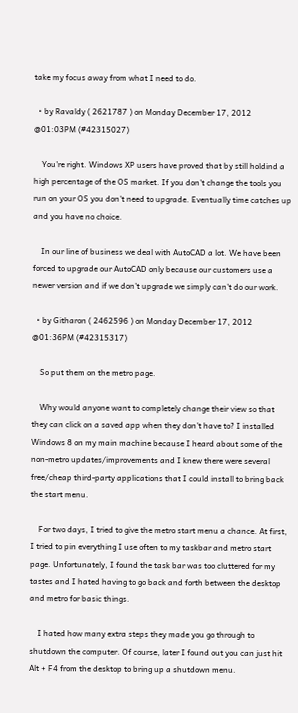take my focus away from what I need to do.

  • by Ravaldy ( 2621787 ) on Monday December 17, 2012 @01:03PM (#42315027)

    You're right. Windows XP users have proved that by still holdind a high percentage of the OS market. If you don't change the tools you run on your OS you don't need to upgrade. Eventually time catches up and you have no choice.

    In our line of business we deal with AutoCAD a lot. We have been forced to upgrade our AutoCAD only because our customers use a newer version and if we don't upgrade we simply can't do our work.

  • by Githaron ( 2462596 ) on Monday December 17, 2012 @01:36PM (#42315317)

    So put them on the metro page.

    Why would anyone want to completely change their view so that they can click on a saved app when they don't have to? I installed Windows 8 on my main machine because I heard about some of the non-metro updates/improvements and I knew there were several free/cheap third-party applications that I could install to bring back the start menu.

    For two days, I tried to give the metro start menu a chance. At first, I tried to pin everything I use often to my taskbar and metro start page. Unfortunately, I found the task bar was too cluttered for my tastes and I hated having to go back and forth between the desktop and metro for basic things.

    I hated how many extra steps they made you go through to shutdown the computer. Of course, later I found out you can just hit Alt + F4 from the desktop to bring up a shutdown menu.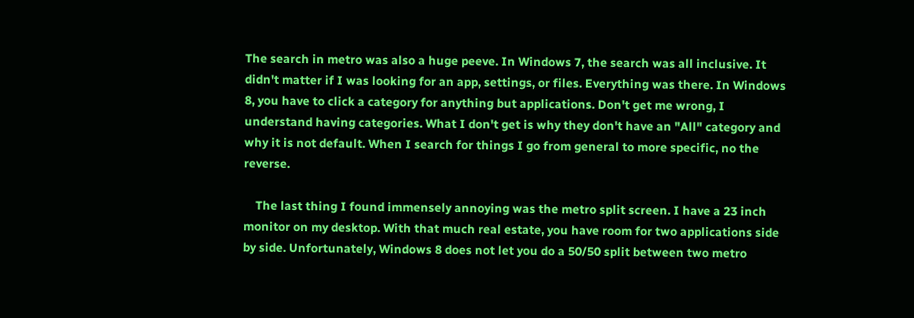The search in metro was also a huge peeve. In Windows 7, the search was all inclusive. It didn't matter if I was looking for an app, settings, or files. Everything was there. In Windows 8, you have to click a category for anything but applications. Don't get me wrong, I understand having categories. What I don't get is why they don't have an "All" category and why it is not default. When I search for things I go from general to more specific, no the reverse.

    The last thing I found immensely annoying was the metro split screen. I have a 23 inch monitor on my desktop. With that much real estate, you have room for two applications side by side. Unfortunately, Windows 8 does not let you do a 50/50 split between two metro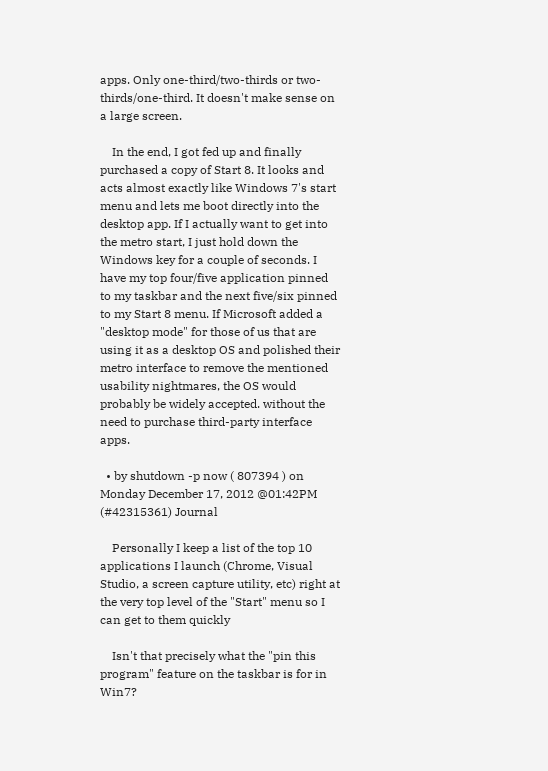apps. Only one-third/two-thirds or two-thirds/one-third. It doesn't make sense on a large screen.

    In the end, I got fed up and finally purchased a copy of Start 8. It looks and acts almost exactly like Windows 7's start menu and lets me boot directly into the desktop app. If I actually want to get into the metro start, I just hold down the Windows key for a couple of seconds. I have my top four/five application pinned to my taskbar and the next five/six pinned to my Start 8 menu. If Microsoft added a "desktop mode" for those of us that are using it as a desktop OS and polished their metro interface to remove the mentioned usability nightmares, the OS would probably be widely accepted. without the need to purchase third-party interface apps.

  • by shutdown -p now ( 807394 ) on Monday December 17, 2012 @01:42PM (#42315361) Journal

    Personally I keep a list of the top 10 applications I launch (Chrome, Visual Studio, a screen capture utility, etc) right at the very top level of the "Start" menu so I can get to them quickly

    Isn't that precisely what the "pin this program" feature on the taskbar is for in Win7?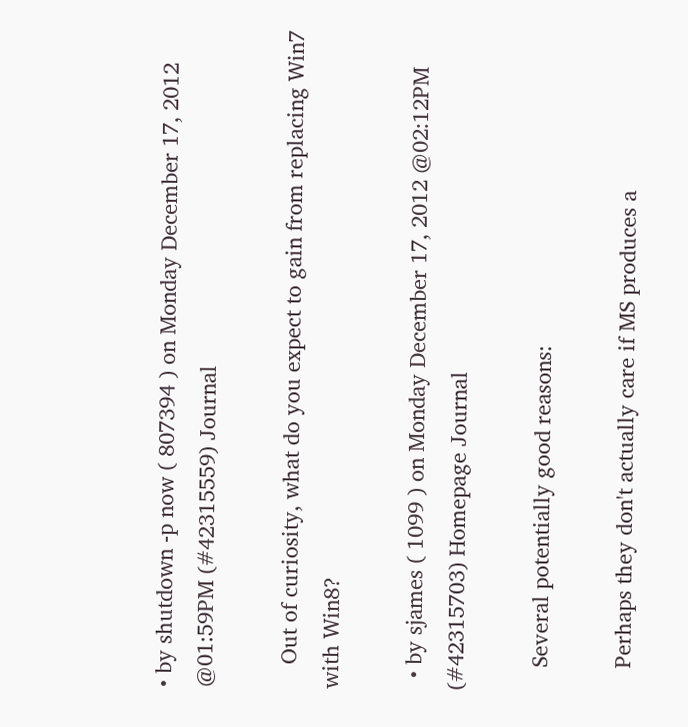• by shutdown -p now ( 807394 ) on Monday December 17, 2012 @01:59PM (#42315559) Journal

    Out of curiosity, what do you expect to gain from replacing Win7 with Win8?

  • by sjames ( 1099 ) on Monday December 17, 2012 @02:12PM (#42315703) Homepage Journal

    Several potentially good reasons:

    Perhaps they don't actually care if MS produces a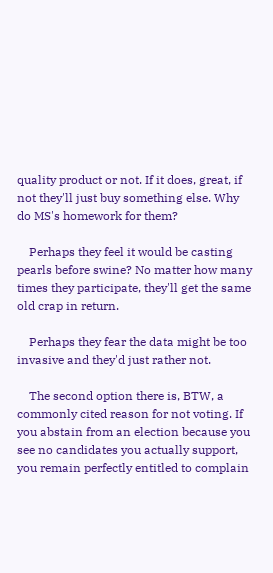quality product or not. If it does, great, if not they'll just buy something else. Why do MS's homework for them?

    Perhaps they feel it would be casting pearls before swine? No matter how many times they participate, they'll get the same old crap in return.

    Perhaps they fear the data might be too invasive and they'd just rather not.

    The second option there is, BTW, a commonly cited reason for not voting. If you abstain from an election because you see no candidates you actually support, you remain perfectly entitled to complain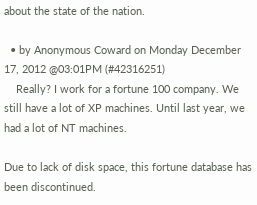about the state of the nation.

  • by Anonymous Coward on Monday December 17, 2012 @03:01PM (#42316251)
    Really? I work for a fortune 100 company. We still have a lot of XP machines. Until last year, we had a lot of NT machines.

Due to lack of disk space, this fortune database has been discontinued.